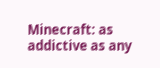Minecraft: as addictive as any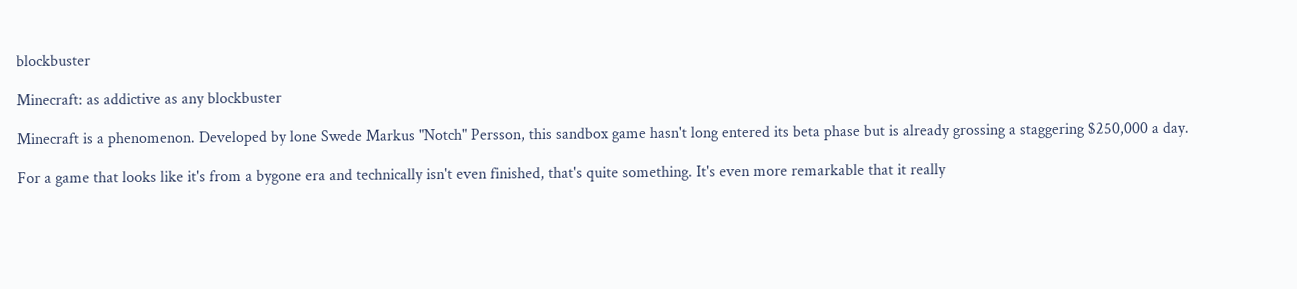blockbuster

Minecraft: as addictive as any blockbuster

Minecraft is a phenomenon. Developed by lone Swede Markus "Notch" Persson, this sandbox game hasn't long entered its beta phase but is already grossing a staggering $250,000 a day.

For a game that looks like it's from a bygone era and technically isn't even finished, that's quite something. It's even more remarkable that it really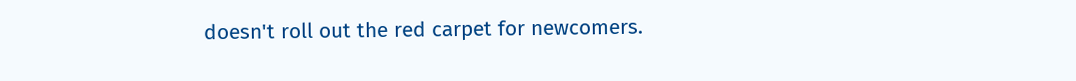doesn't roll out the red carpet for newcomers.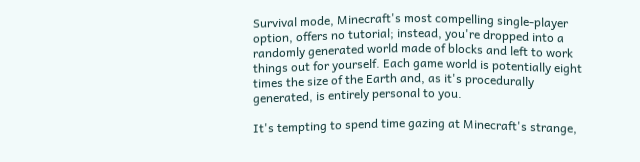Survival mode, Minecraft's most compelling single-player option, offers no tutorial; instead, you're dropped into a randomly generated world made of blocks and left to work things out for yourself. Each game world is potentially eight times the size of the Earth and, as it's procedurally generated, is entirely personal to you.

It's tempting to spend time gazing at Minecraft's strange,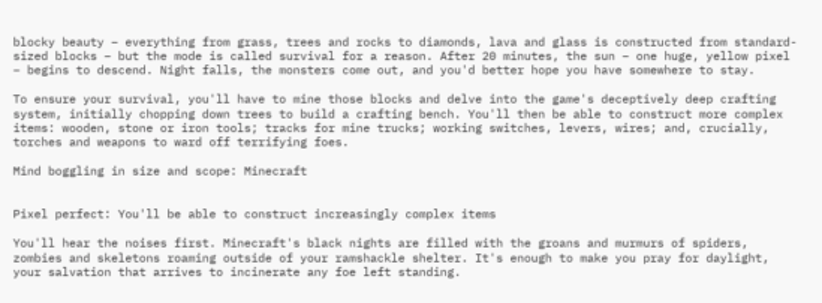blocky beauty – everything from grass, trees and rocks to diamonds, lava and glass is constructed from standard-sized blocks – but the mode is called survival for a reason. After 20 minutes, the sun – one huge, yellow pixel – begins to descend. Night falls, the monsters come out, and you'd better hope you have somewhere to stay.

To ensure your survival, you'll have to mine those blocks and delve into the game's deceptively deep crafting system, initially chopping down trees to build a crafting bench. You'll then be able to construct more complex items: wooden, stone or iron tools; tracks for mine trucks; working switches, levers, wires; and, crucially, torches and weapons to ward off terrifying foes.

Mind boggling in size and scope: Minecraft


Pixel perfect: You'll be able to construct increasingly complex items

You'll hear the noises first. Minecraft's black nights are filled with the groans and murmurs of spiders, zombies and skeletons roaming outside of your ramshackle shelter. It's enough to make you pray for daylight, your salvation that arrives to incinerate any foe left standing.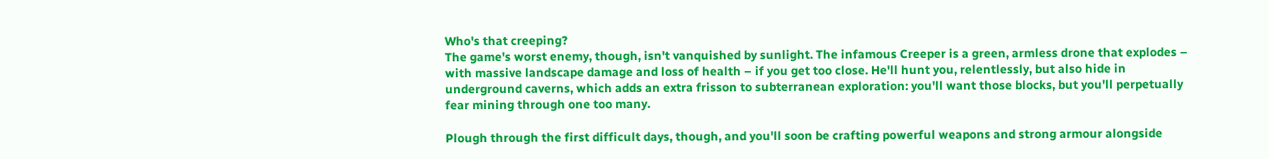Who's that creeping?
The game's worst enemy, though, isn't vanquished by sunlight. The infamous Creeper is a green, armless drone that explodes – with massive landscape damage and loss of health – if you get too close. He'll hunt you, relentlessly, but also hide in underground caverns, which adds an extra frisson to subterranean exploration: you'll want those blocks, but you'll perpetually fear mining through one too many.

Plough through the first difficult days, though, and you'll soon be crafting powerful weapons and strong armour alongside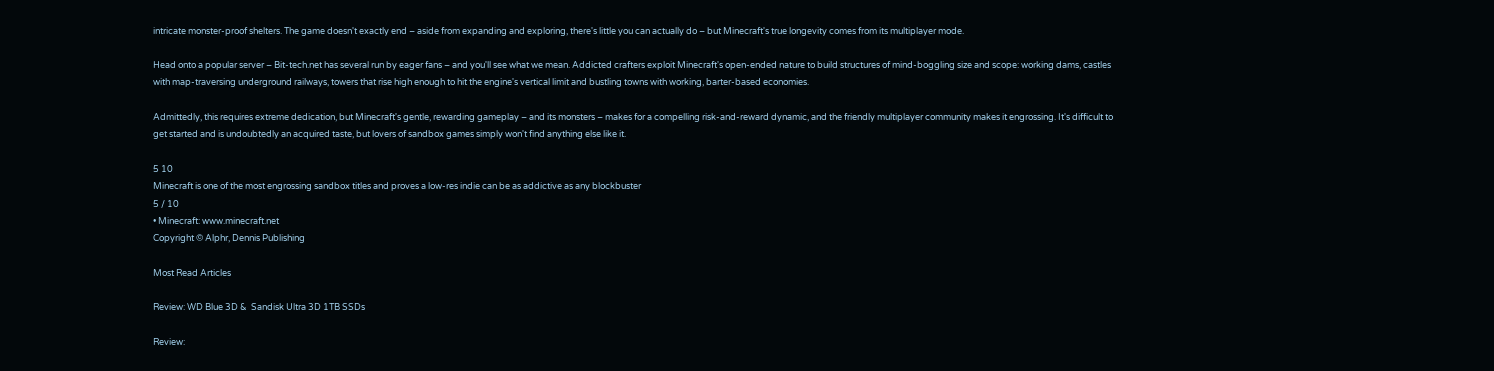intricate monster-proof shelters. The game doesn't exactly end – aside from expanding and exploring, there's little you can actually do – but Minecraft's true longevity comes from its multiplayer mode.

Head onto a popular server – Bit-tech.net has several run by eager fans – and you'll see what we mean. Addicted crafters exploit Minecraft's open-ended nature to build structures of mind-boggling size and scope: working dams, castles with map-traversing underground railways, towers that rise high enough to hit the engine's vertical limit and bustling towns with working, barter-based economies.

Admittedly, this requires extreme dedication, but Minecraft's gentle, rewarding gameplay – and its monsters – makes for a compelling risk-and-reward dynamic, and the friendly multiplayer community makes it engrossing. It's difficult to get started and is undoubtedly an acquired taste, but lovers of sandbox games simply won't find anything else like it.

5 10
Minecraft is one of the most engrossing sandbox titles and proves a low-res indie can be as addictive as any blockbuster
5 / 10
• Minecraft: www.minecraft.net
Copyright © Alphr, Dennis Publishing

Most Read Articles

Review: WD Blue 3D &  Sandisk Ultra 3D 1TB SSDs

Review: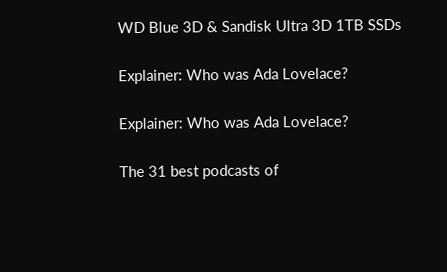WD Blue 3D & Sandisk Ultra 3D 1TB SSDs

Explainer: Who was Ada Lovelace?

Explainer: Who was Ada Lovelace?

The 31 best podcasts of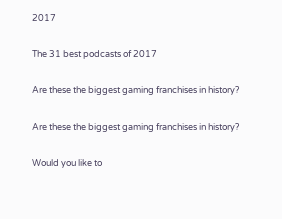2017

The 31 best podcasts of 2017

Are these the biggest gaming franchises in history?

Are these the biggest gaming franchises in history?

Would you like to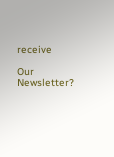receive

Our Newsletter?